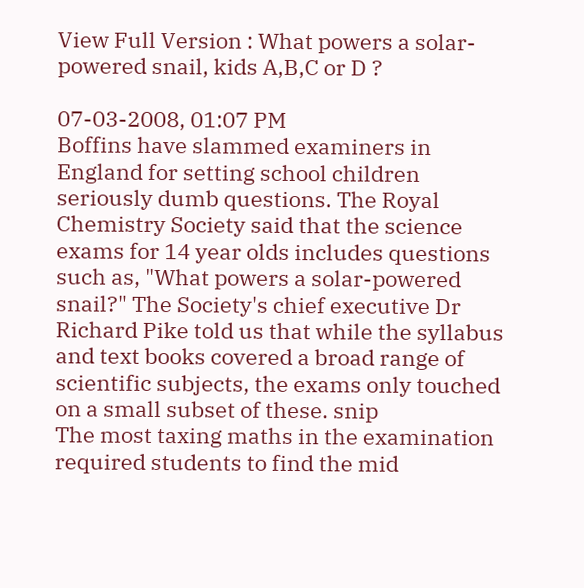View Full Version : What powers a solar-powered snail, kids A,B,C or D ?

07-03-2008, 01:07 PM
Boffins have slammed examiners in England for setting school children seriously dumb questions. The Royal Chemistry Society said that the science exams for 14 year olds includes questions such as, "What powers a solar-powered snail?" The Society's chief executive Dr Richard Pike told us that while the syllabus and text books covered a broad range of scientific subjects, the exams only touched on a small subset of these. snip
The most taxing maths in the examination required students to find the mid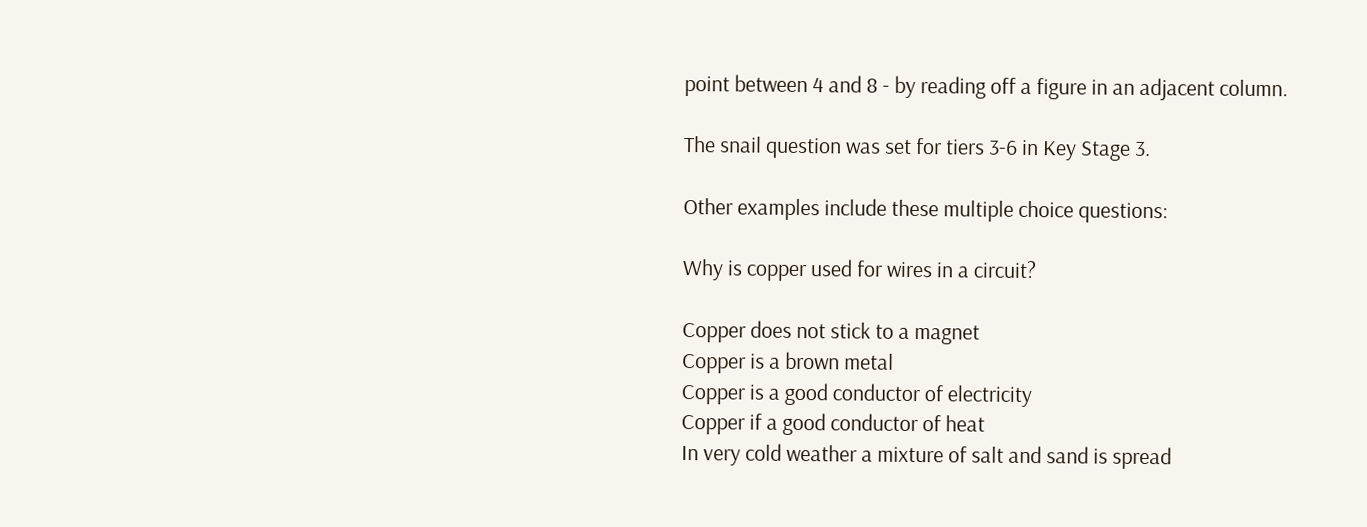point between 4 and 8 - by reading off a figure in an adjacent column.

The snail question was set for tiers 3-6 in Key Stage 3.

Other examples include these multiple choice questions:

Why is copper used for wires in a circuit?

Copper does not stick to a magnet
Copper is a brown metal
Copper is a good conductor of electricity
Copper if a good conductor of heat
In very cold weather a mixture of salt and sand is spread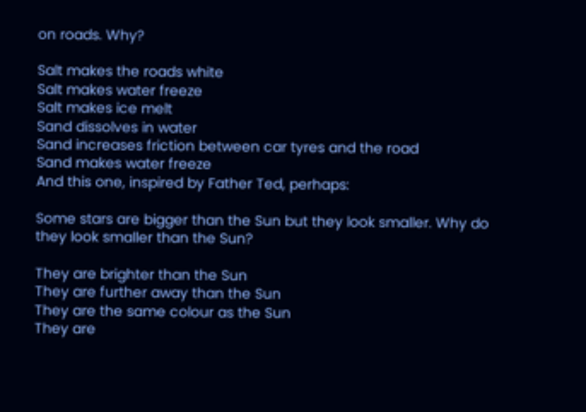on roads. Why?

Salt makes the roads white
Salt makes water freeze
Salt makes ice melt
Sand dissolves in water
Sand increases friction between car tyres and the road
Sand makes water freeze
And this one, inspired by Father Ted, perhaps:

Some stars are bigger than the Sun but they look smaller. Why do they look smaller than the Sun?

They are brighter than the Sun
They are further away than the Sun
They are the same colour as the Sun
They are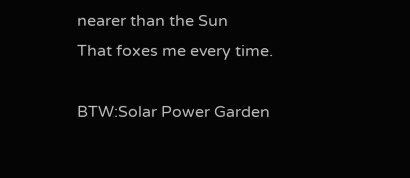nearer than the Sun
That foxes me every time.

BTW:Solar Power Garden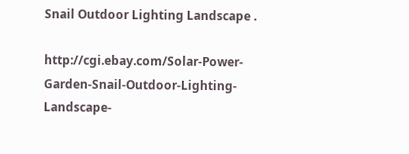Snail Outdoor Lighting Landscape .

http://cgi.ebay.com/Solar-Power-Garden-Snail-Outdoor-Lighting-Landscape-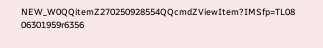NEW_W0QQitemZ270250928554QQcmdZViewItem?IMSfp=TL08 06301959r6356